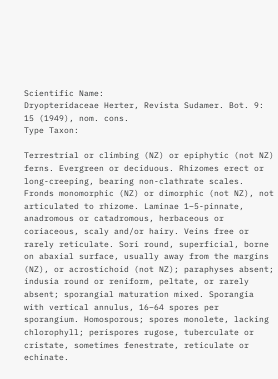Scientific Name:
Dryopteridaceae Herter, Revista Sudamer. Bot. 9: 15 (1949), nom. cons.
Type Taxon:

Terrestrial or climbing (NZ) or epiphytic (not NZ) ferns. Evergreen or deciduous. Rhizomes erect or long-creeping, bearing non-clathrate scales. Fronds monomorphic (NZ) or dimorphic (not NZ), not articulated to rhizome. Laminae 1–5-pinnate, anadromous or catadromous, herbaceous or coriaceous, scaly and/or hairy. Veins free or rarely reticulate. Sori round, superficial, borne on abaxial surface, usually away from the margins (NZ), or acrostichoid (not NZ); paraphyses absent; indusia round or reniform, peltate, or rarely absent; sporangial maturation mixed. Sporangia with vertical annulus, 16–64 spores per sporangium. Homosporous; spores monolete, lacking chlorophyll; perispores rugose, tuberculate or cristate, sometimes fenestrate, reticulate or echinate.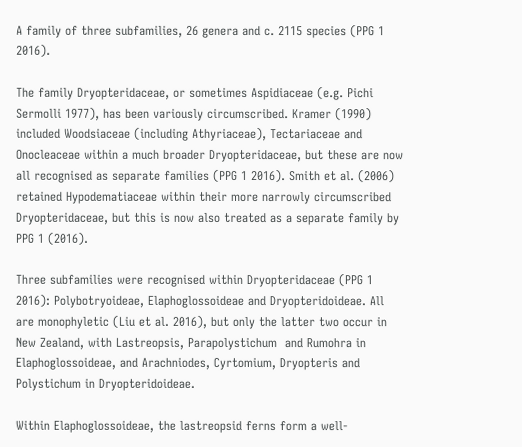A family of three subfamilies, 26 genera and c. 2115 species (PPG 1 2016).

The family Dryopteridaceae, or sometimes Aspidiaceae (e.g. Pichi Sermolli 1977), has been variously circumscribed. Kramer (1990) included Woodsiaceae (including Athyriaceae), Tectariaceae and Onocleaceae within a much broader Dryopteridaceae, but these are now all recognised as separate families (PPG 1 2016). Smith et al. (2006) retained Hypodematiaceae within their more narrowly circumscribed Dryopteridaceae, but this is now also treated as a separate family by PPG 1 (2016).

Three subfamilies were recognised within Dryopteridaceae (PPG 1 2016): Polybotryoideae, Elaphoglossoideae and Dryopteridoideae. All are monophyletic (Liu et al. 2016), but only the latter two occur in New Zealand, with Lastreopsis, Parapolystichum  and Rumohra in Elaphoglossoideae, and Arachniodes, Cyrtomium, Dryopteris and Polystichum in Dryopteridoideae.

Within Elaphoglossoideae, the lastreopsid ferns form a well-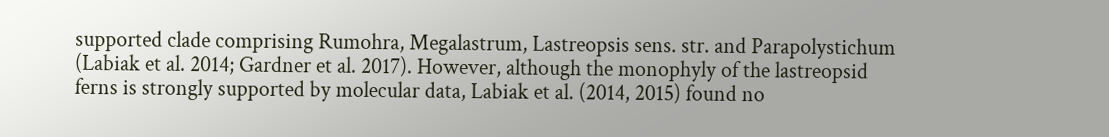supported clade comprising Rumohra, Megalastrum, Lastreopsis sens. str. and Parapolystichum (Labiak et al. 2014; Gardner et al. 2017). However, although the monophyly of the lastreopsid ferns is strongly supported by molecular data, Labiak et al. (2014, 2015) found no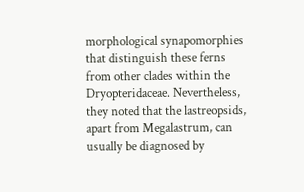morphological synapomorphies that distinguish these ferns from other clades within the Dryopteridaceae. Nevertheless, they noted that the lastreopsids, apart from Megalastrum, can usually be diagnosed by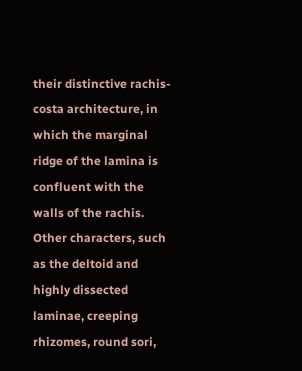their distinctive rachis-costa architecture, in which the marginal ridge of the lamina is confluent with the walls of the rachis. Other characters, such as the deltoid and highly dissected laminae, creeping rhizomes, round sori,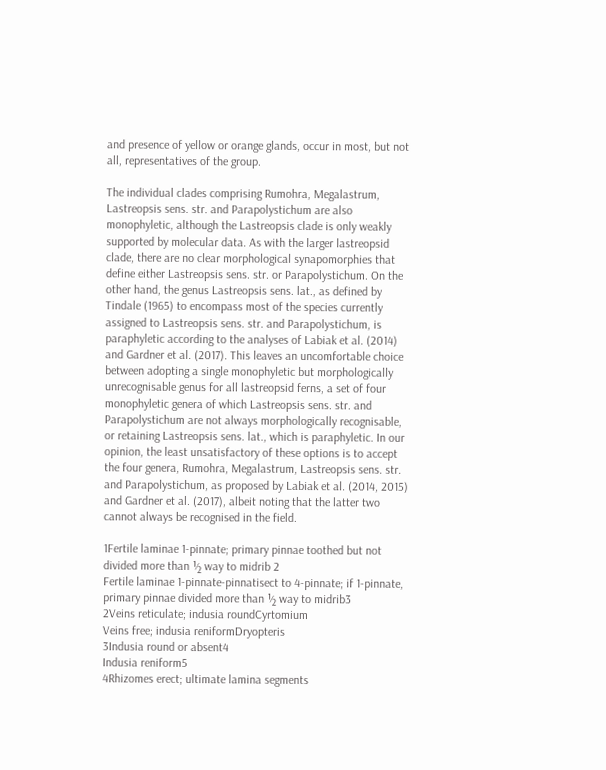and presence of yellow or orange glands, occur in most, but not all, representatives of the group.

The individual clades comprising Rumohra, Megalastrum, Lastreopsis sens. str. and Parapolystichum are also monophyletic, although the Lastreopsis clade is only weakly supported by molecular data. As with the larger lastreopsid clade, there are no clear morphological synapomorphies that define either Lastreopsis sens. str. or Parapolystichum. On the other hand, the genus Lastreopsis sens. lat., as defined by Tindale (1965) to encompass most of the species currently assigned to Lastreopsis sens. str. and Parapolystichum, is paraphyletic according to the analyses of Labiak et al. (2014) and Gardner et al. (2017). This leaves an uncomfortable choice between adopting a single monophyletic but morphologically unrecognisable genus for all lastreopsid ferns, a set of four monophyletic genera of which Lastreopsis sens. str. and Parapolystichum are not always morphologically recognisable, or retaining Lastreopsis sens. lat., which is paraphyletic. In our opinion, the least unsatisfactory of these options is to accept the four genera, Rumohra, Megalastrum, Lastreopsis sens. str. and Parapolystichum, as proposed by Labiak et al. (2014, 2015) and Gardner et al. (2017), albeit noting that the latter two cannot always be recognised in the field.

1Fertile laminae 1-pinnate; primary pinnae toothed but not divided more than ½ way to midrib 2
Fertile laminae 1-pinnate-pinnatisect to 4-pinnate; if 1-pinnate, primary pinnae divided more than ½ way to midrib3
2Veins reticulate; indusia roundCyrtomium
Veins free; indusia reniformDryopteris
3Indusia round or absent4
Indusia reniform5
4Rhizomes erect; ultimate lamina segments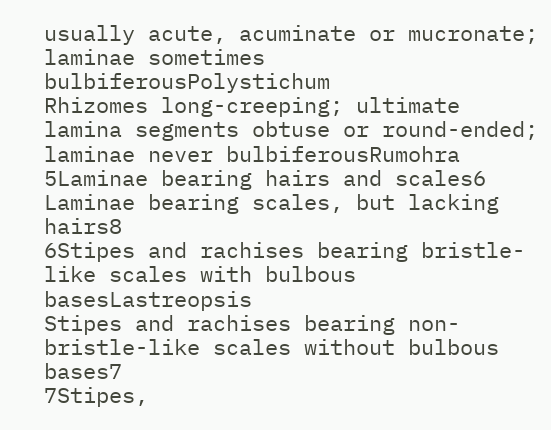usually acute, acuminate or mucronate; laminae sometimes bulbiferousPolystichum
Rhizomes long-creeping; ultimate lamina segments obtuse or round-ended; laminae never bulbiferousRumohra
5Laminae bearing hairs and scales6
Laminae bearing scales, but lacking hairs8
6Stipes and rachises bearing bristle-like scales with bulbous basesLastreopsis
Stipes and rachises bearing non-bristle-like scales without bulbous bases7
7Stipes,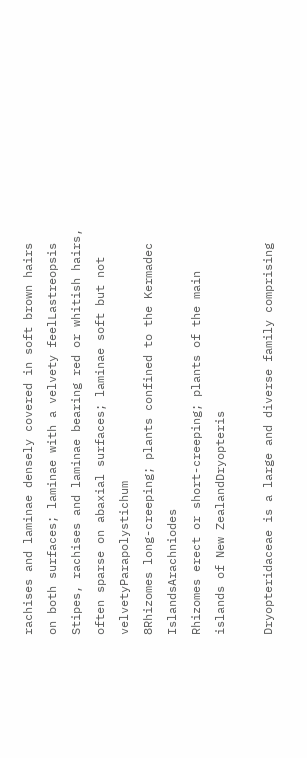rachises and laminae densely covered in soft brown hairs on both surfaces; laminae with a velvety feelLastreopsis
Stipes, rachises and laminae bearing red or whitish hairs, often sparse on abaxial surfaces; laminae soft but not velvetyParapolystichum
8Rhizomes long-creeping; plants confined to the Kermadec IslandsArachniodes
Rhizomes erect or short-creeping; plants of the main islands of New ZealandDryopteris

Dryopteridaceae is a large and diverse family comprising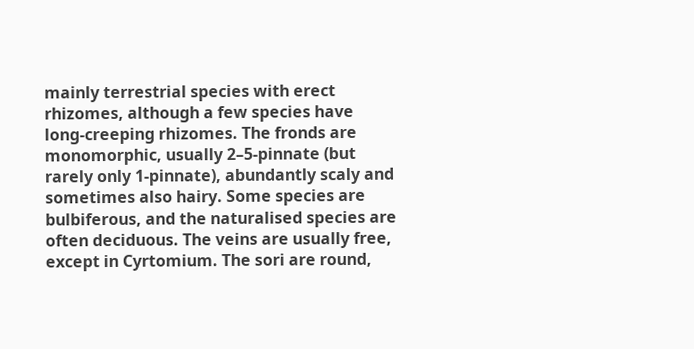mainly terrestrial species with erect rhizomes, although a few species have long-creeping rhizomes. The fronds are monomorphic, usually 2–5-pinnate (but rarely only 1-pinnate), abundantly scaly and sometimes also hairy. Some species are bulbiferous, and the naturalised species are often deciduous. The veins are usually free, except in Cyrtomium. The sori are round,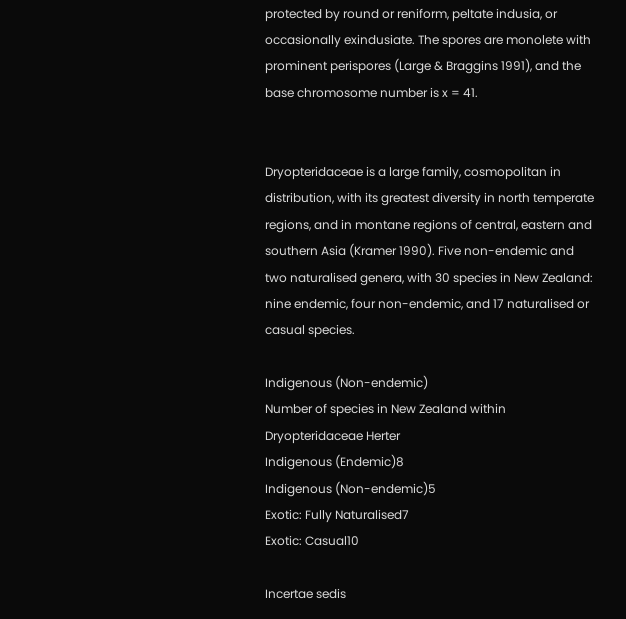protected by round or reniform, peltate indusia, or occasionally exindusiate. The spores are monolete with prominent perispores (Large & Braggins 1991), and the base chromosome number is x = 41.


Dryopteridaceae is a large family, cosmopolitan in distribution, with its greatest diversity in north temperate regions, and in montane regions of central, eastern and southern Asia (Kramer 1990). Five non-endemic and two naturalised genera, with 30 species in New Zealand: nine endemic, four non-endemic, and 17 naturalised or casual species.

Indigenous (Non-endemic)
Number of species in New Zealand within Dryopteridaceae Herter
Indigenous (Endemic)8
Indigenous (Non-endemic)5
Exotic: Fully Naturalised7
Exotic: Casual10

Incertae sedis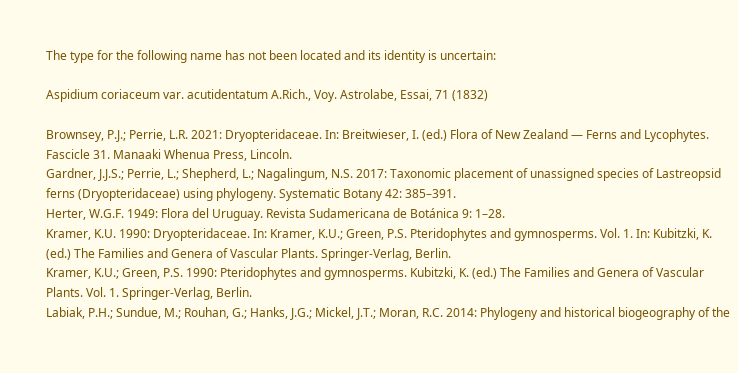The type for the following name has not been located and its identity is uncertain:

Aspidium coriaceum var. acutidentatum A.Rich., Voy. Astrolabe, Essai, 71 (1832)

Brownsey, P.J.; Perrie, L.R. 2021: Dryopteridaceae. In: Breitwieser, I. (ed.) Flora of New Zealand — Ferns and Lycophytes. Fascicle 31. Manaaki Whenua Press, Lincoln.
Gardner, J.J.S.; Perrie, L.; Shepherd, L.; Nagalingum, N.S. 2017: Taxonomic placement of unassigned species of Lastreopsid ferns (Dryopteridaceae) using phylogeny. Systematic Botany 42: 385–391.
Herter, W.G.F. 1949: Flora del Uruguay. Revista Sudamericana de Botánica 9: 1–28.
Kramer, K.U. 1990: Dryopteridaceae. In: Kramer, K.U.; Green, P.S. Pteridophytes and gymnosperms. Vol. 1. In: Kubitzki, K. (ed.) The Families and Genera of Vascular Plants. Springer-Verlag, Berlin.
Kramer, K.U.; Green, P.S. 1990: Pteridophytes and gymnosperms. Kubitzki, K. (ed.) The Families and Genera of Vascular Plants. Vol. 1. Springer-Verlag, Berlin.
Labiak, P.H.; Sundue, M.; Rouhan, G.; Hanks, J.G.; Mickel, J.T.; Moran, R.C. 2014: Phylogeny and historical biogeography of the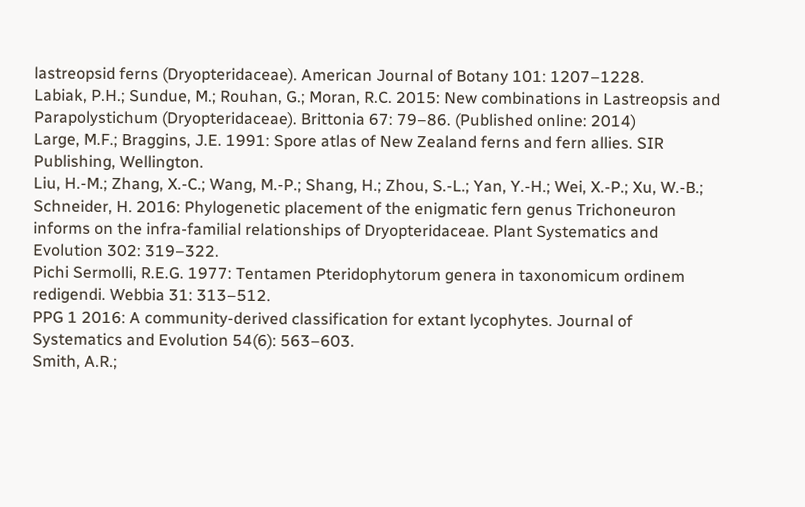lastreopsid ferns (Dryopteridaceae). American Journal of Botany 101: 1207–1228.
Labiak, P.H.; Sundue, M.; Rouhan, G.; Moran, R.C. 2015: New combinations in Lastreopsis and Parapolystichum (Dryopteridaceae). Brittonia 67: 79–86. (Published online: 2014)
Large, M.F.; Braggins, J.E. 1991: Spore atlas of New Zealand ferns and fern allies. SIR Publishing, Wellington.
Liu, H.-M.; Zhang, X.-C.; Wang, M.-P.; Shang, H.; Zhou, S.-L.; Yan, Y.-H.; Wei, X.-P.; Xu, W.-B.; Schneider, H. 2016: Phylogenetic placement of the enigmatic fern genus Trichoneuron informs on the infra-familial relationships of Dryopteridaceae. Plant Systematics and Evolution 302: 319–322.
Pichi Sermolli, R.E.G. 1977: Tentamen Pteridophytorum genera in taxonomicum ordinem redigendi. Webbia 31: 313–512.
PPG 1 2016: A community-derived classification for extant lycophytes. Journal of Systematics and Evolution 54(6): 563–603.
Smith, A.R.;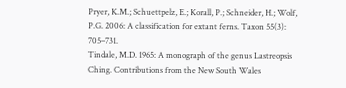Pryer, K.M.; Schuettpelz, E.; Korall, P.; Schneider, H.; Wolf, P.G. 2006: A classification for extant ferns. Taxon 55(3): 705–731.
Tindale, M.D. 1965: A monograph of the genus Lastreopsis Ching. Contributions from the New South Wales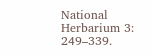National Herbarium 3: 249–339.